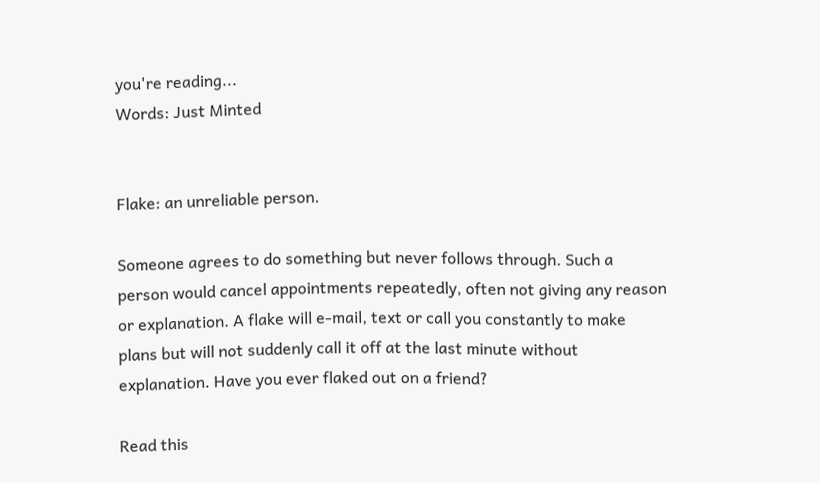you're reading...
Words: Just Minted


Flake: an unreliable person.

Someone agrees to do something but never follows through. Such a person would cancel appointments repeatedly, often not giving any reason or explanation. A flake will e-mail, text or call you constantly to make plans but will not suddenly call it off at the last minute without explanation. Have you ever flaked out on a friend?

Read this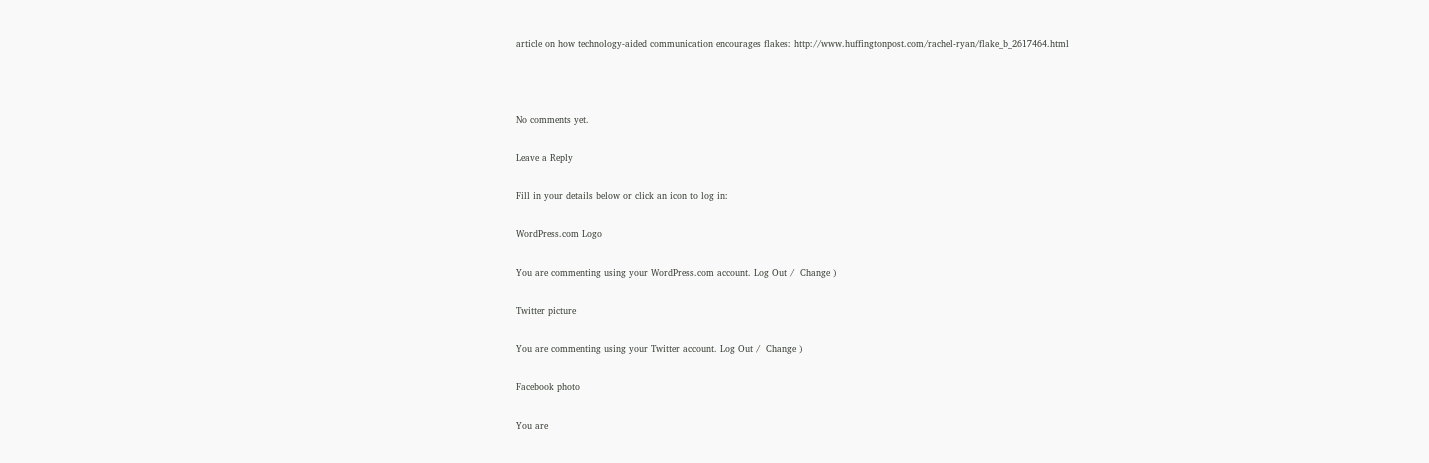article on how technology-aided communication encourages flakes: http://www.huffingtonpost.com/rachel-ryan/flake_b_2617464.html



No comments yet.

Leave a Reply

Fill in your details below or click an icon to log in:

WordPress.com Logo

You are commenting using your WordPress.com account. Log Out /  Change )

Twitter picture

You are commenting using your Twitter account. Log Out /  Change )

Facebook photo

You are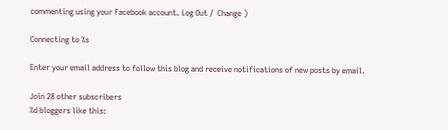commenting using your Facebook account. Log Out /  Change )

Connecting to %s

Enter your email address to follow this blog and receive notifications of new posts by email.

Join 28 other subscribers
%d bloggers like this: